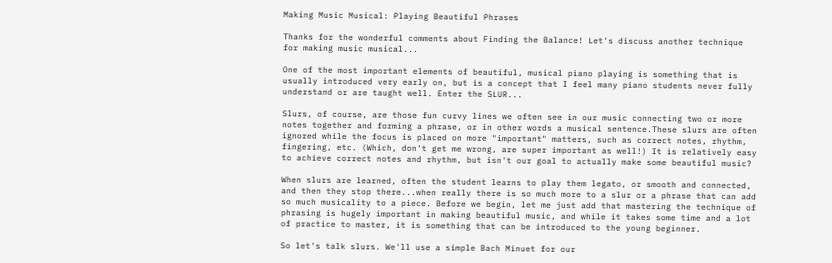Making Music Musical: Playing Beautiful Phrases

Thanks for the wonderful comments about Finding the Balance! Let's discuss another technique for making music musical...

One of the most important elements of beautiful, musical piano playing is something that is usually introduced very early on, but is a concept that I feel many piano students never fully understand or are taught well. Enter the SLUR...

Slurs, of course, are those fun curvy lines we often see in our music connecting two or more notes together and forming a phrase, or in other words a musical sentence.These slurs are often ignored while the focus is placed on more "important" matters, such as correct notes, rhythm, fingering, etc. (Which, don't get me wrong, are super important as well!) It is relatively easy to achieve correct notes and rhythm, but isn't our goal to actually make some beautiful music?

When slurs are learned, often the student learns to play them legato, or smooth and connected, and then they stop there...when really there is so much more to a slur or a phrase that can add so much musicality to a piece. Before we begin, let me just add that mastering the technique of phrasing is hugely important in making beautiful music, and while it takes some time and a lot of practice to master, it is something that can be introduced to the young beginner.

So let's talk slurs. We'll use a simple Bach Minuet for our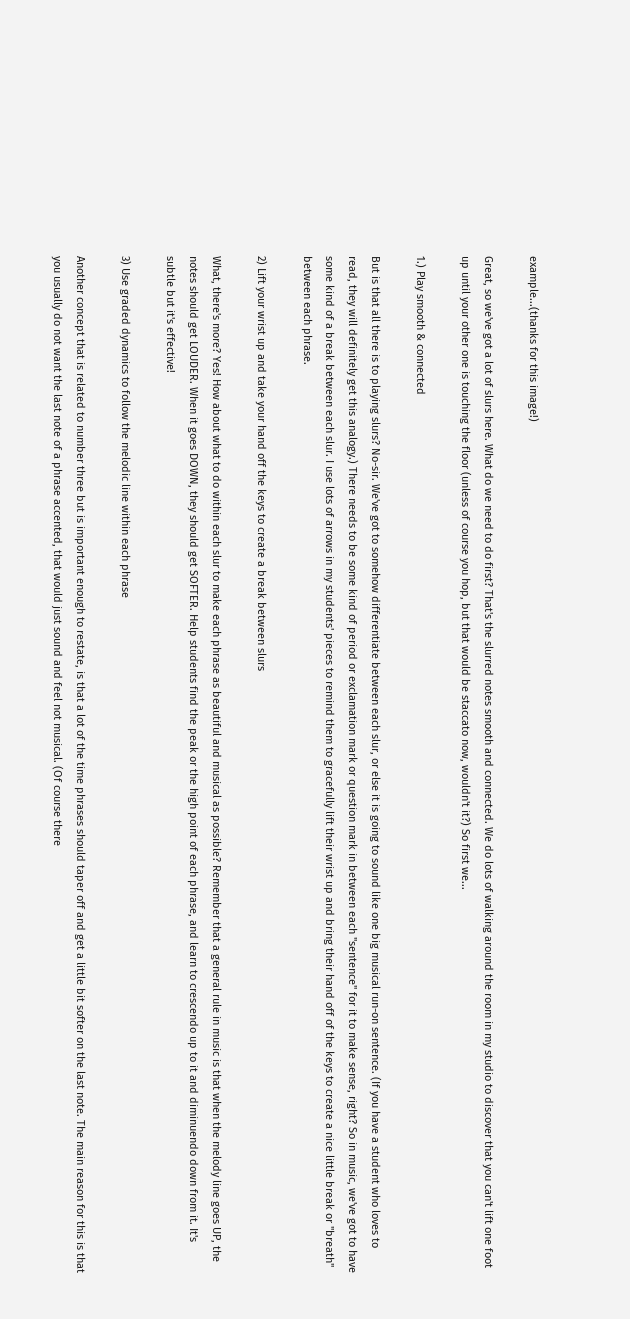example...(thanks for this image!)

Great, so we've got a lot of slurs here. What do we need to do first? That's the slurred notes smooth and connected. We do lots of walking around the room in my studio to discover that you can't lift one foot up until your other one is touching the floor (unless of course you hop, but that would be staccato now, wouldn't it?) So first we...

1.) Play smooth & connected

But is that all there is to playing slurs? No-sir. We've got to somehow differentiate between each slur, or else it is going to sound like one big musical run-on sentence. (If you have a student who loves to read, they will definitely get this analogy.) There needs to be some kind of period or exclamation mark or question mark in between each "sentence" for it to make sense, right? So in music, we've got to have some kind of a break between each slur. I use lots of arrows in my students' pieces to remind them to gracefully lift their wrist up and bring their hand off of the keys to create a nice little break or "breath" between each phrase.

2) Lift your wrist up and take your hand off the keys to create a break between slurs

What, there's more? Yes! How about what to do within each slur to make each phrase as beautiful and musical as possible? Remember that a general rule in music is that when the melody line goes UP, the notes should get LOUDER. When it goes DOWN, they should get SOFTER. Help students find the peak or the high point of each phrase, and learn to crescendo up to it and diminuendo down from it. It's subtle but it's effective!

3) Use graded dynamics to follow the melodic line within each phrase

Another concept that is related to number three but is important enough to restate, is that a lot of the time phrases should taper off and get a little bit softer on the last note. The main reason for this is that you usually do not want the last note of a phrase accented, that would just sound and feel not musical. (Of course there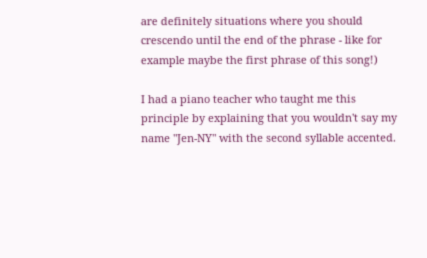are definitely situations where you should crescendo until the end of the phrase - like for example maybe the first phrase of this song!)

I had a piano teacher who taught me this principle by explaining that you wouldn't say my name "Jen-NY" with the second syllable accented.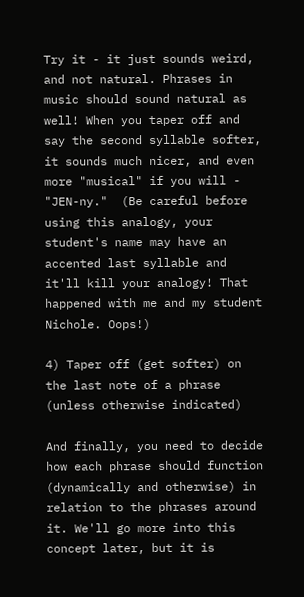Try it - it just sounds weird, and not natural. Phrases in music should sound natural as well! When you taper off and say the second syllable softer, it sounds much nicer, and even more "musical" if you will - "JEN-ny."  (Be careful before using this analogy, your student's name may have an accented last syllable and it'll kill your analogy! That happened with me and my student Nichole. Oops!)

4) Taper off (get softer) on the last note of a phrase (unless otherwise indicated)

And finally, you need to decide how each phrase should function (dynamically and otherwise) in relation to the phrases around it. We'll go more into this concept later, but it is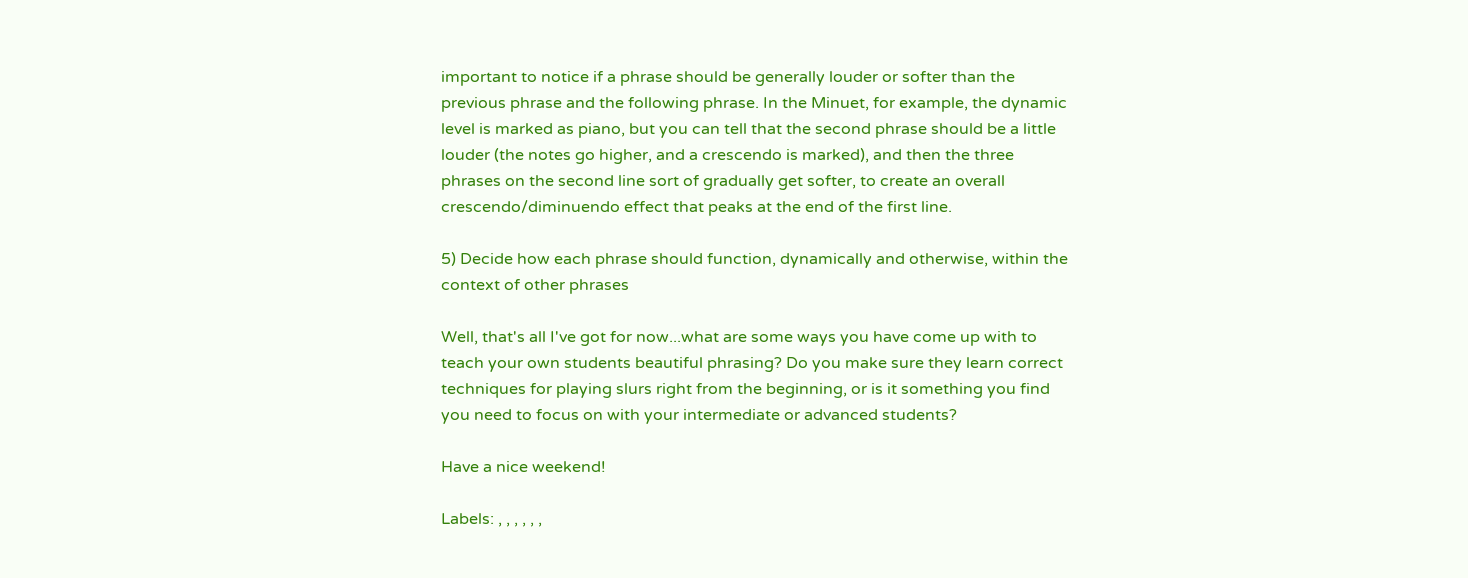important to notice if a phrase should be generally louder or softer than the previous phrase and the following phrase. In the Minuet, for example, the dynamic level is marked as piano, but you can tell that the second phrase should be a little louder (the notes go higher, and a crescendo is marked), and then the three phrases on the second line sort of gradually get softer, to create an overall crescendo/diminuendo effect that peaks at the end of the first line.

5) Decide how each phrase should function, dynamically and otherwise, within the context of other phrases

Well, that's all I've got for now...what are some ways you have come up with to teach your own students beautiful phrasing? Do you make sure they learn correct techniques for playing slurs right from the beginning, or is it something you find you need to focus on with your intermediate or advanced students?

Have a nice weekend!

Labels: , , , , , ,